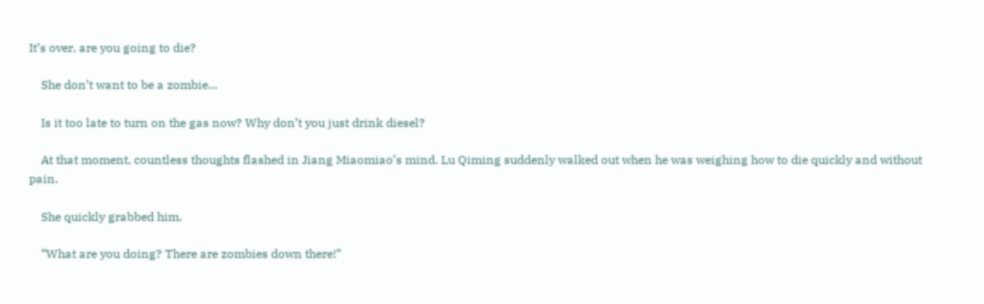It’s over, are you going to die?

    She don’t want to be a zombie…

    Is it too late to turn on the gas now? Why don’t you just drink diesel?

    At that moment, countless thoughts flashed in Jiang Miaomiao’s mind. Lu Qiming suddenly walked out when he was weighing how to die quickly and without pain.

    She quickly grabbed him.

    “What are you doing? There are zombies down there!”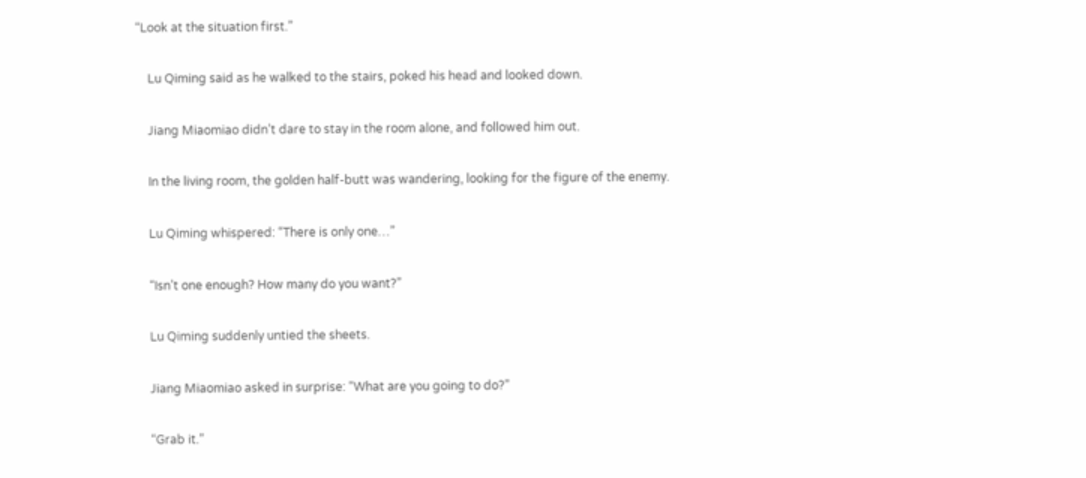“Look at the situation first.”

    Lu Qiming said as he walked to the stairs, poked his head and looked down.

    Jiang Miaomiao didn’t dare to stay in the room alone, and followed him out.

    In the living room, the golden half-butt was wandering, looking for the figure of the enemy.

    Lu Qiming whispered: “There is only one…”

    “Isn’t one enough? How many do you want?”

    Lu Qiming suddenly untied the sheets.

    Jiang Miaomiao asked in surprise: “What are you going to do?”

    “Grab it.”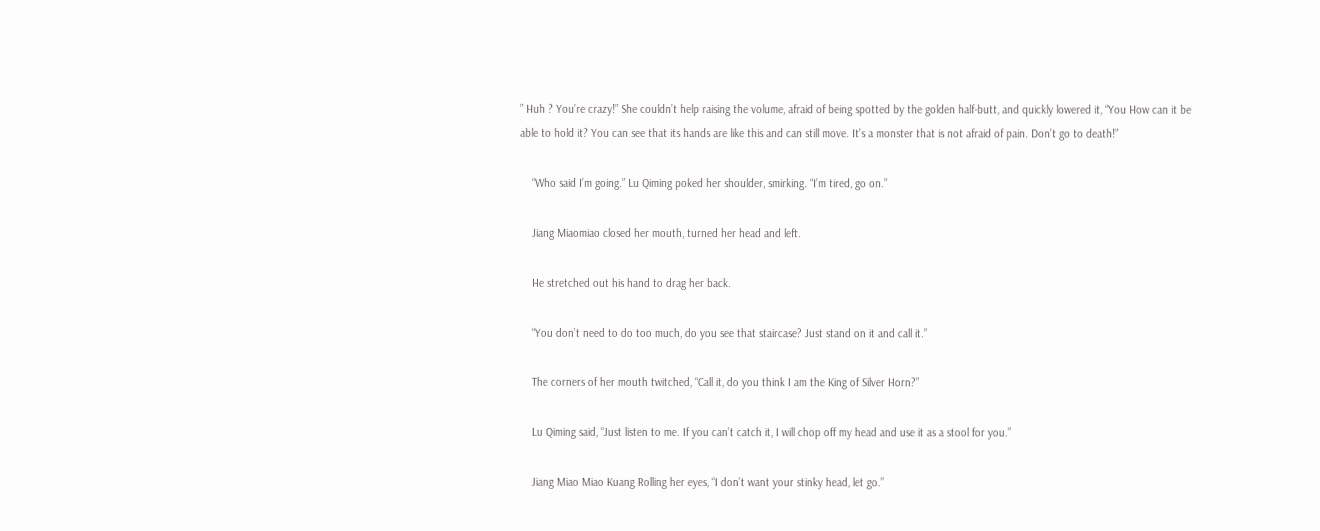” Huh ? You’re crazy!” She couldn’t help raising the volume, afraid of being spotted by the golden half-butt, and quickly lowered it, “You How can it be able to hold it? You can see that its hands are like this and can still move. It’s a monster that is not afraid of pain. Don’t go to death!”

    “Who said I’m going.” Lu Qiming poked her shoulder, smirking. “I’m tired, go on.”

    Jiang Miaomiao closed her mouth, turned her head and left.

    He stretched out his hand to drag her back.

    “You don’t need to do too much, do you see that staircase? Just stand on it and call it.”

    The corners of her mouth twitched, “Call it, do you think I am the King of Silver Horn?”

    Lu Qiming said, “Just listen to me. If you can’t catch it, I will chop off my head and use it as a stool for you.”

    Jiang Miao Miao Kuang Rolling her eyes, “I don’t want your stinky head, let go.”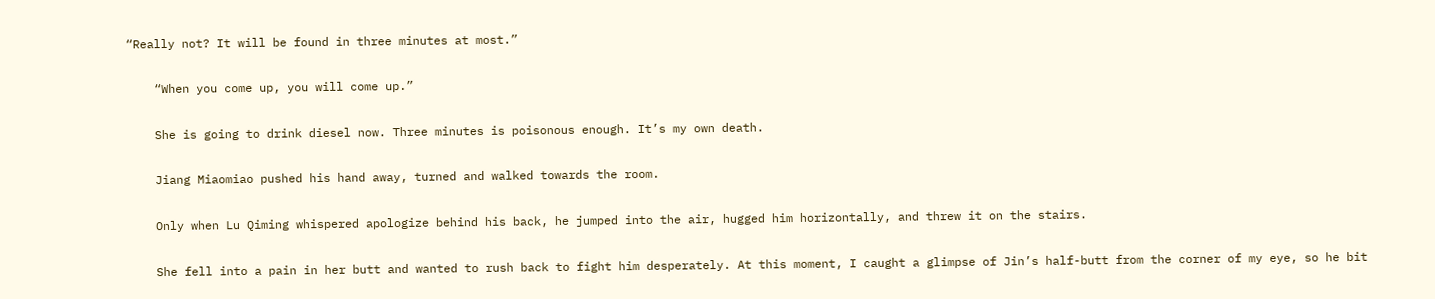“Really not? It will be found in three minutes at most.”

    “When you come up, you will come up.”

    She is going to drink diesel now. Three minutes is poisonous enough. It’s my own death.

    Jiang Miaomiao pushed his hand away, turned and walked towards the room.

    Only when Lu Qiming whispered apologize behind his back, he jumped into the air, hugged him horizontally, and threw it on the stairs.

    She fell into a pain in her butt and wanted to rush back to fight him desperately. At this moment, I caught a glimpse of Jin’s half-butt from the corner of my eye, so he bit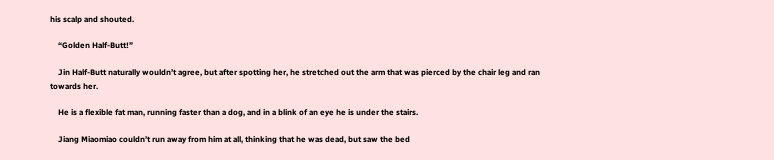his scalp and shouted.

    “Golden Half-Butt!”

    Jin Half-Butt naturally wouldn’t agree, but after spotting her, he stretched out the arm that was pierced by the chair leg and ran towards her.

    He is a flexible fat man, running faster than a dog, and in a blink of an eye he is under the stairs.

    Jiang Miaomiao couldn’t run away from him at all, thinking that he was dead, but saw the bed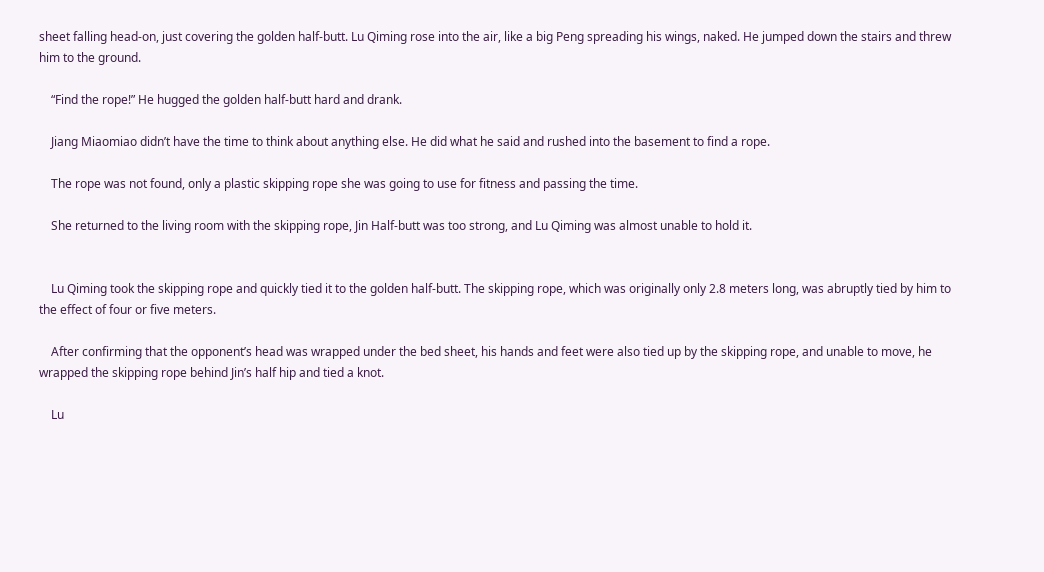sheet falling head-on, just covering the golden half-butt. Lu Qiming rose into the air, like a big Peng spreading his wings, naked. He jumped down the stairs and threw him to the ground.

    “Find the rope!” He hugged the golden half-butt hard and drank.

    Jiang Miaomiao didn’t have the time to think about anything else. He did what he said and rushed into the basement to find a rope.

    The rope was not found, only a plastic skipping rope she was going to use for fitness and passing the time.

    She returned to the living room with the skipping rope, Jin Half-butt was too strong, and Lu Qiming was almost unable to hold it.


    Lu Qiming took the skipping rope and quickly tied it to the golden half-butt. The skipping rope, which was originally only 2.8 meters long, was abruptly tied by him to the effect of four or five meters.

    After confirming that the opponent’s head was wrapped under the bed sheet, his hands and feet were also tied up by the skipping rope, and unable to move, he wrapped the skipping rope behind Jin’s half hip and tied a knot.

    Lu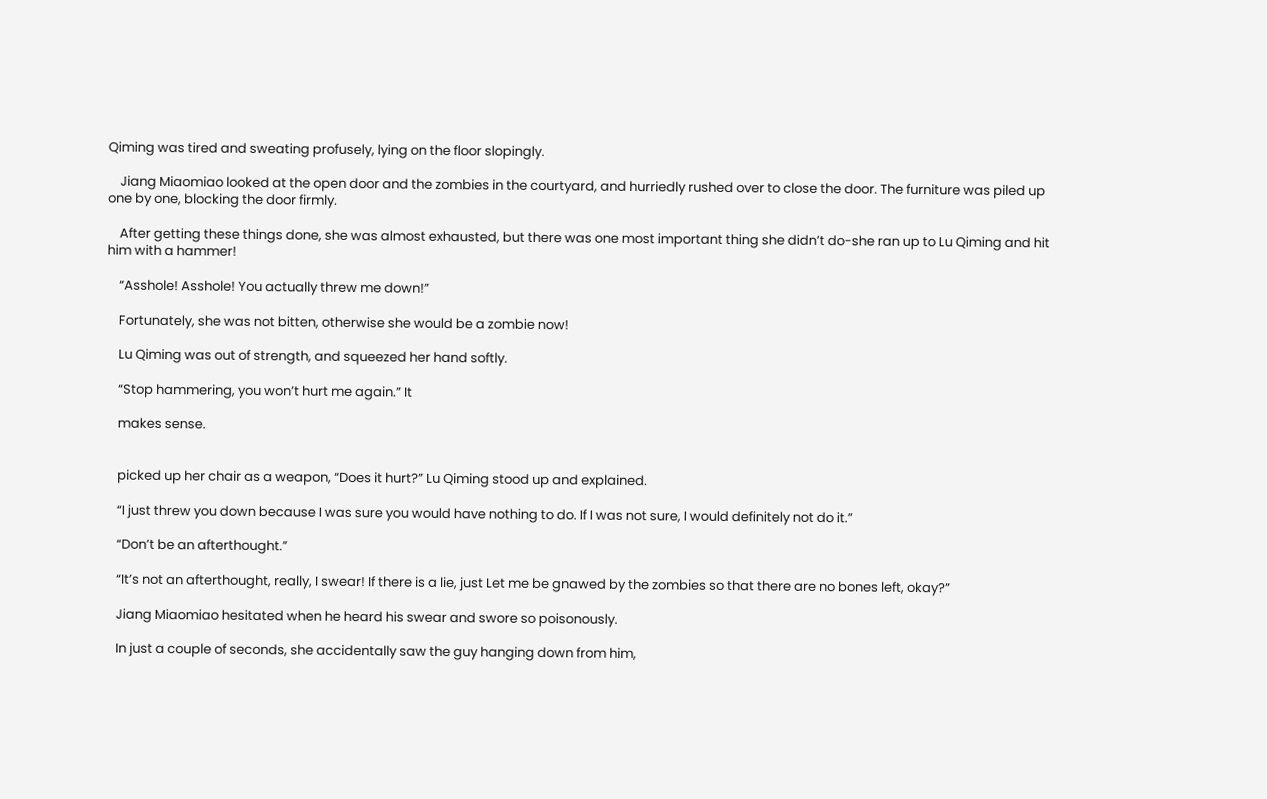Qiming was tired and sweating profusely, lying on the floor slopingly.

    Jiang Miaomiao looked at the open door and the zombies in the courtyard, and hurriedly rushed over to close the door. The furniture was piled up one by one, blocking the door firmly.

    After getting these things done, she was almost exhausted, but there was one most important thing she didn’t do-she ran up to Lu Qiming and hit him with a hammer!

    “Asshole! Asshole! You actually threw me down!”

    Fortunately, she was not bitten, otherwise she would be a zombie now!

    Lu Qiming was out of strength, and squeezed her hand softly.

    “Stop hammering, you won’t hurt me again.” It

    makes sense.


    picked up her chair as a weapon, “Does it hurt?” Lu Qiming stood up and explained.

    “I just threw you down because I was sure you would have nothing to do. If I was not sure, I would definitely not do it.”

    “Don’t be an afterthought.”

    “It’s not an afterthought, really, I swear! If there is a lie, just Let me be gnawed by the zombies so that there are no bones left, okay?”

    Jiang Miaomiao hesitated when he heard his swear and swore so poisonously.

    In just a couple of seconds, she accidentally saw the guy hanging down from him,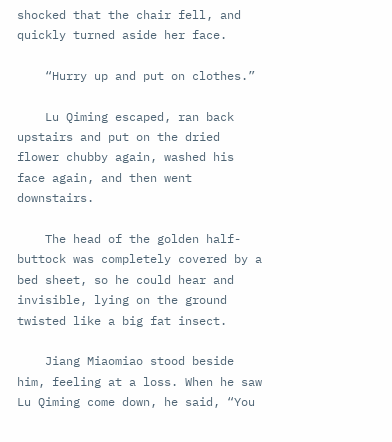shocked that the chair fell, and quickly turned aside her face.

    “Hurry up and put on clothes.”

    Lu Qiming escaped, ran back upstairs and put on the dried flower chubby again, washed his face again, and then went downstairs.

    The head of the golden half-buttock was completely covered by a bed sheet, so he could hear and invisible, lying on the ground twisted like a big fat insect.

    Jiang Miaomiao stood beside him, feeling at a loss. When he saw Lu Qiming come down, he said, “You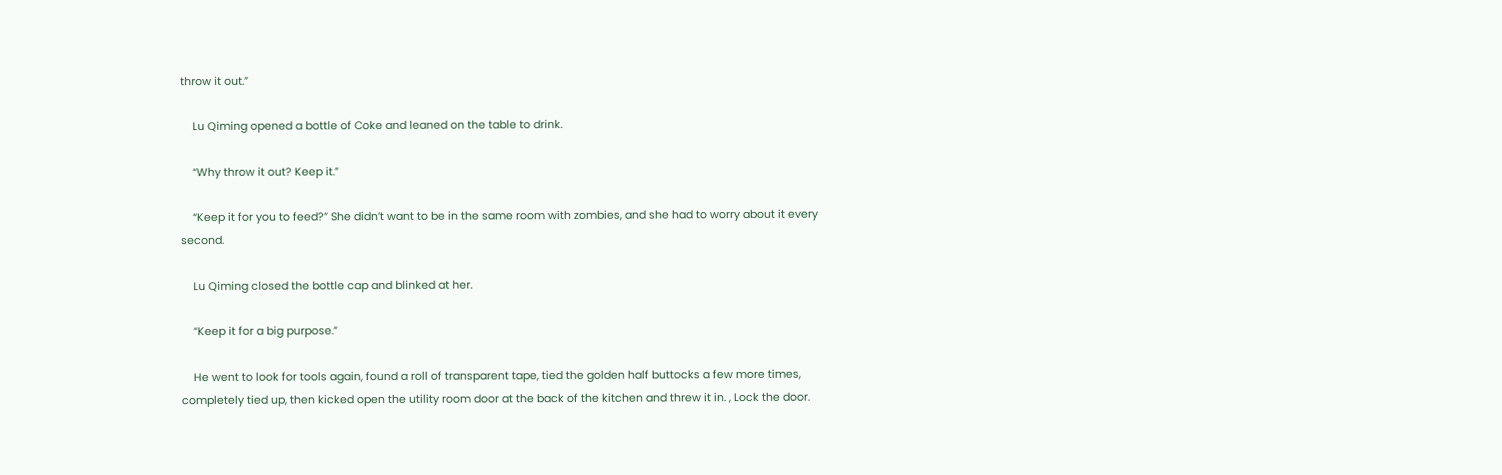throw it out.”

    Lu Qiming opened a bottle of Coke and leaned on the table to drink.

    “Why throw it out? Keep it.”

    “Keep it for you to feed?” She didn’t want to be in the same room with zombies, and she had to worry about it every second.

    Lu Qiming closed the bottle cap and blinked at her.

    “Keep it for a big purpose.”

    He went to look for tools again, found a roll of transparent tape, tied the golden half buttocks a few more times, completely tied up, then kicked open the utility room door at the back of the kitchen and threw it in. , Lock the door.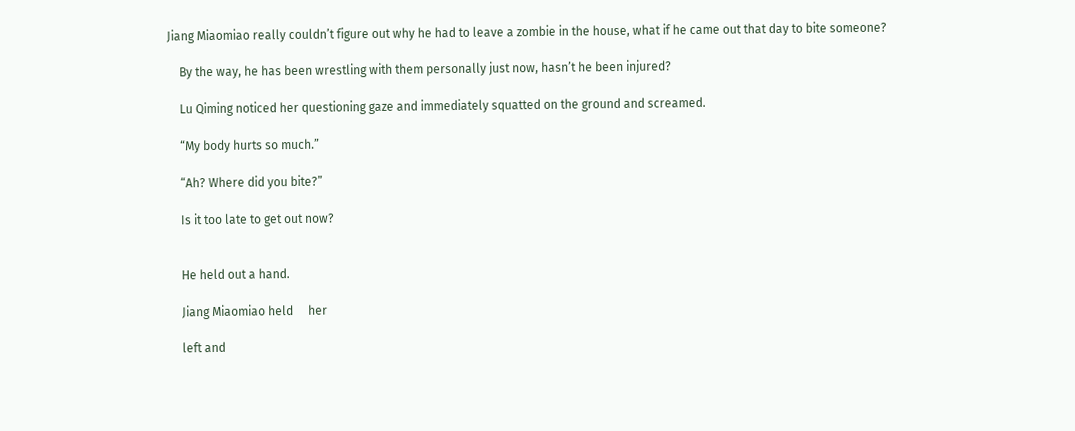Jiang Miaomiao really couldn’t figure out why he had to leave a zombie in the house, what if he came out that day to bite someone?

    By the way, he has been wrestling with them personally just now, hasn’t he been injured?

    Lu Qiming noticed her questioning gaze and immediately squatted on the ground and screamed.

    “My body hurts so much.”

    “Ah? Where did you bite?”

    Is it too late to get out now?


    He held out a hand.

    Jiang Miaomiao held     her

    left and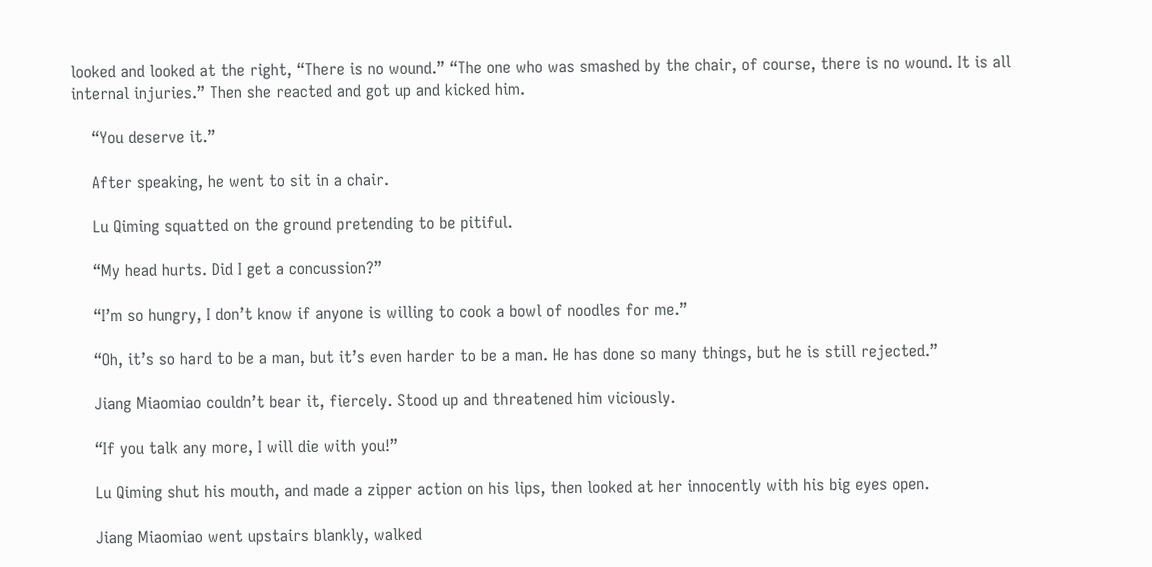looked and looked at the right, “There is no wound.” “The one who was smashed by the chair, of course, there is no wound. It is all internal injuries.” Then she reacted and got up and kicked him.

    “You deserve it.”

    After speaking, he went to sit in a chair.

    Lu Qiming squatted on the ground pretending to be pitiful.

    “My head hurts. Did I get a concussion?”

    “I’m so hungry, I don’t know if anyone is willing to cook a bowl of noodles for me.”

    “Oh, it’s so hard to be a man, but it’s even harder to be a man. He has done so many things, but he is still rejected.”

    Jiang Miaomiao couldn’t bear it, fiercely. Stood up and threatened him viciously.

    “If you talk any more, I will die with you!”

    Lu Qiming shut his mouth, and made a zipper action on his lips, then looked at her innocently with his big eyes open.

    Jiang Miaomiao went upstairs blankly, walked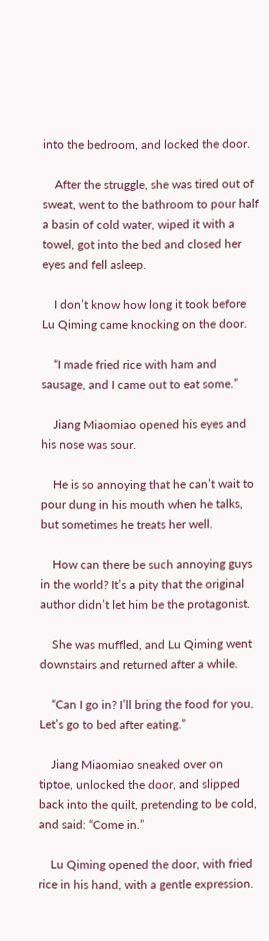into the bedroom, and locked the door.

    After the struggle, she was tired out of sweat, went to the bathroom to pour half a basin of cold water, wiped it with a towel, got into the bed and closed her eyes and fell asleep.

    I don’t know how long it took before Lu Qiming came knocking on the door.

    “I made fried rice with ham and sausage, and I came out to eat some.”

    Jiang Miaomiao opened his eyes and his nose was sour.

    He is so annoying that he can’t wait to pour dung in his mouth when he talks, but sometimes he treats her well.

    How can there be such annoying guys in the world? It’s a pity that the original author didn’t let him be the protagonist.

    She was muffled, and Lu Qiming went downstairs and returned after a while.

    “Can I go in? I’ll bring the food for you. Let’s go to bed after eating.”

    Jiang Miaomiao sneaked over on tiptoe, unlocked the door, and slipped back into the quilt, pretending to be cold, and said: “Come in.”

    Lu Qiming opened the door, with fried rice in his hand, with a gentle expression.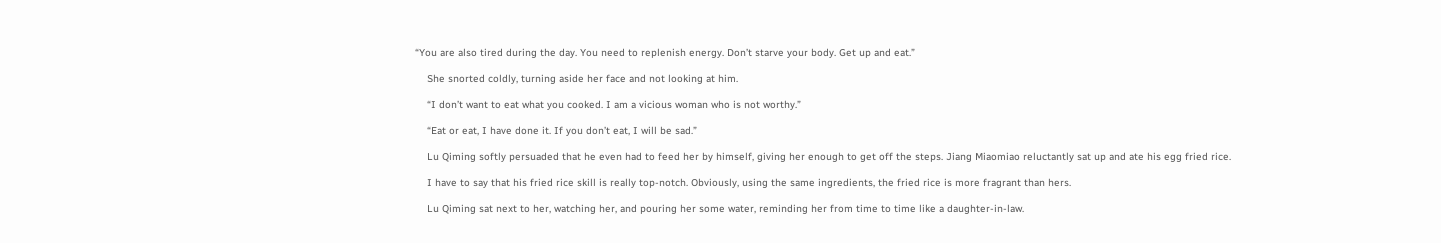“You are also tired during the day. You need to replenish energy. Don’t starve your body. Get up and eat.”

    She snorted coldly, turning aside her face and not looking at him.

    “I don’t want to eat what you cooked. I am a vicious woman who is not worthy.”

    “Eat or eat, I have done it. If you don’t eat, I will be sad.”

    Lu Qiming softly persuaded that he even had to feed her by himself, giving her enough to get off the steps. Jiang Miaomiao reluctantly sat up and ate his egg fried rice.

    I have to say that his fried rice skill is really top-notch. Obviously, using the same ingredients, the fried rice is more fragrant than hers.

    Lu Qiming sat next to her, watching her, and pouring her some water, reminding her from time to time like a daughter-in-law.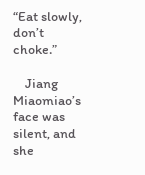“Eat slowly, don’t choke.”

    Jiang Miaomiao’s face was silent, and she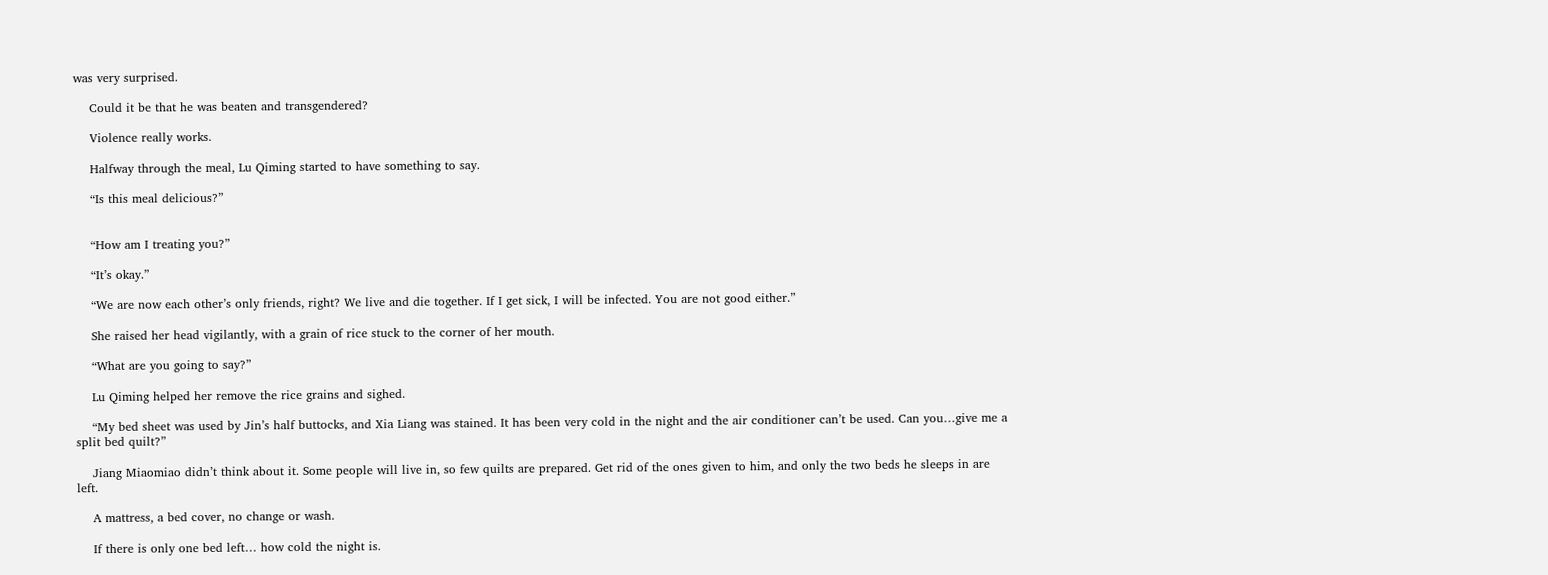was very surprised.

    Could it be that he was beaten and transgendered?

    Violence really works.

    Halfway through the meal, Lu Qiming started to have something to say.

    “Is this meal delicious?”


    “How am I treating you?”

    “It’s okay.”

    “We are now each other’s only friends, right? We live and die together. If I get sick, I will be infected. You are not good either.”

    She raised her head vigilantly, with a grain of rice stuck to the corner of her mouth.

    “What are you going to say?”

    Lu Qiming helped her remove the rice grains and sighed.

    “My bed sheet was used by Jin’s half buttocks, and Xia Liang was stained. It has been very cold in the night and the air conditioner can’t be used. Can you…give me a split bed quilt?”

    Jiang Miaomiao didn’t think about it. Some people will live in, so few quilts are prepared. Get rid of the ones given to him, and only the two beds he sleeps in are left.

    A mattress, a bed cover, no change or wash.

    If there is only one bed left… how cold the night is.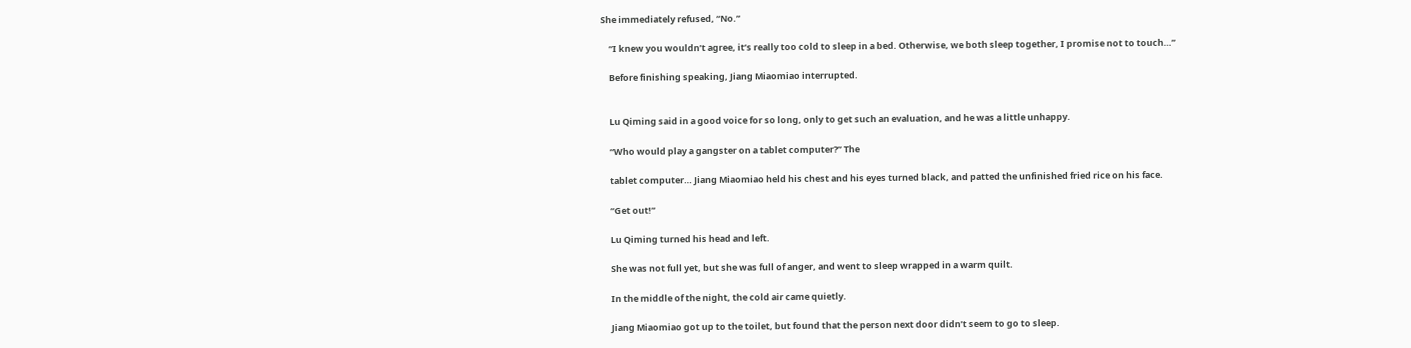She immediately refused, “No.”

    “I knew you wouldn’t agree, it’s really too cold to sleep in a bed. Otherwise, we both sleep together, I promise not to touch…”

    Before finishing speaking, Jiang Miaomiao interrupted.


    Lu Qiming said in a good voice for so long, only to get such an evaluation, and he was a little unhappy.

    “Who would play a gangster on a tablet computer?” The

    tablet computer… Jiang Miaomiao held his chest and his eyes turned black, and patted the unfinished fried rice on his face.

    “Get out!”

    Lu Qiming turned his head and left.

    She was not full yet, but she was full of anger, and went to sleep wrapped in a warm quilt.

    In the middle of the night, the cold air came quietly.

    Jiang Miaomiao got up to the toilet, but found that the person next door didn’t seem to go to sleep.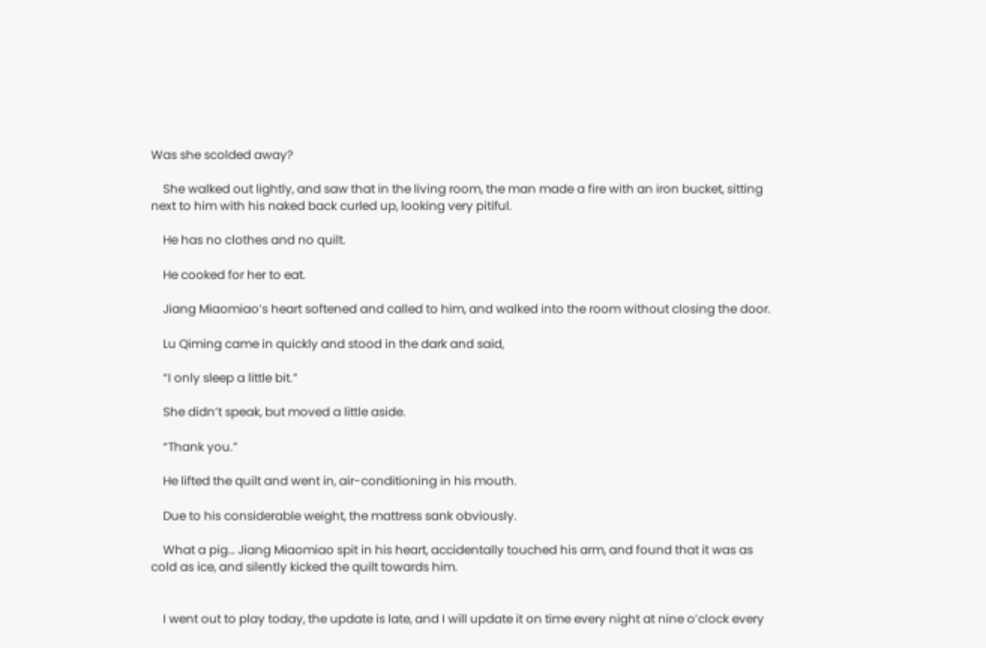Was she scolded away?

    She walked out lightly, and saw that in the living room, the man made a fire with an iron bucket, sitting next to him with his naked back curled up, looking very pitiful.

    He has no clothes and no quilt.

    He cooked for her to eat.

    Jiang Miaomiao’s heart softened and called to him, and walked into the room without closing the door.

    Lu Qiming came in quickly and stood in the dark and said,

    “I only sleep a little bit.”

    She didn’t speak, but moved a little aside.

    “Thank you.”

    He lifted the quilt and went in, air-conditioning in his mouth.

    Due to his considerable weight, the mattress sank obviously.

    What a pig… Jiang Miaomiao spit in his heart, accidentally touched his arm, and found that it was as cold as ice, and silently kicked the quilt towards him.


    I went out to play today, the update is late, and I will update it on time every night at nine o’clock every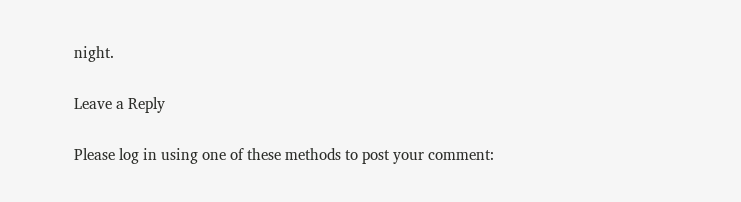night.

Leave a Reply

Please log in using one of these methods to post your comment: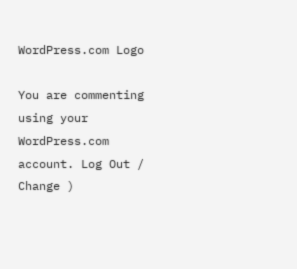WordPress.com Logo

You are commenting using your WordPress.com account. Log Out /  Change )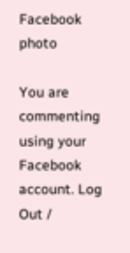Facebook photo

You are commenting using your Facebook account. Log Out /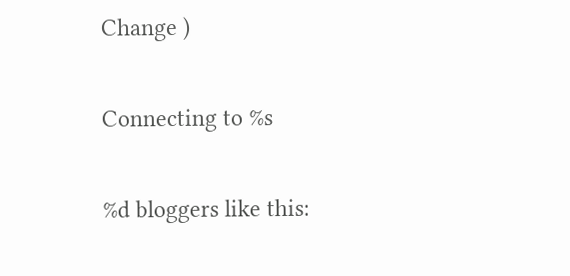Change )

Connecting to %s

%d bloggers like this: